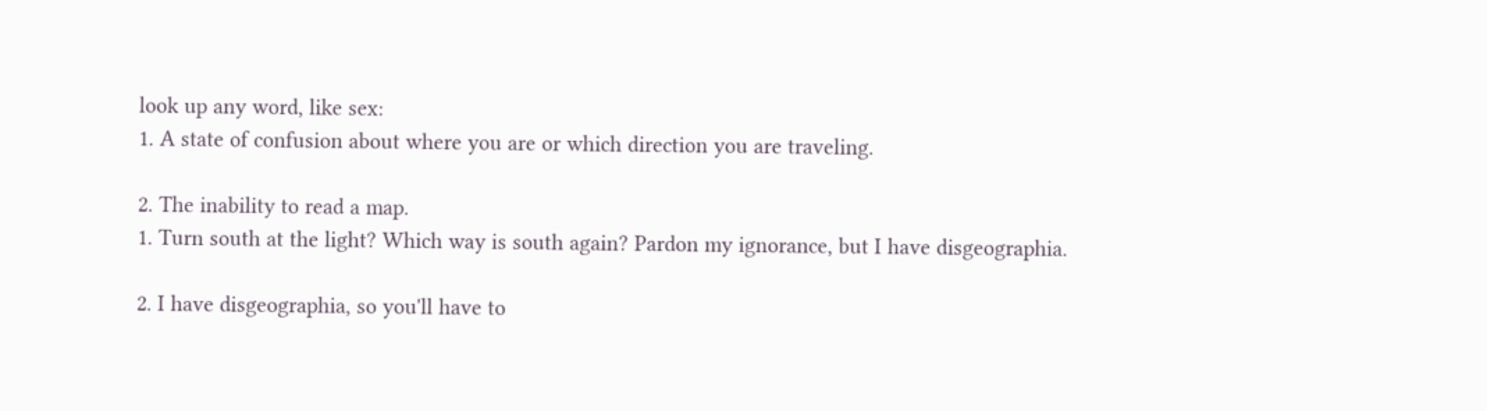look up any word, like sex:
1. A state of confusion about where you are or which direction you are traveling.

2. The inability to read a map.
1. Turn south at the light? Which way is south again? Pardon my ignorance, but I have disgeographia.

2. I have disgeographia, so you'll have to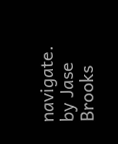navigate.
by Jase Brooks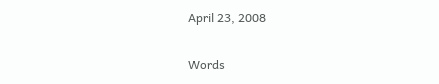April 23, 2008

Words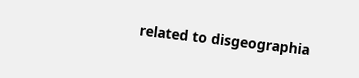related to disgeographia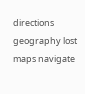directions geography lost maps navigate